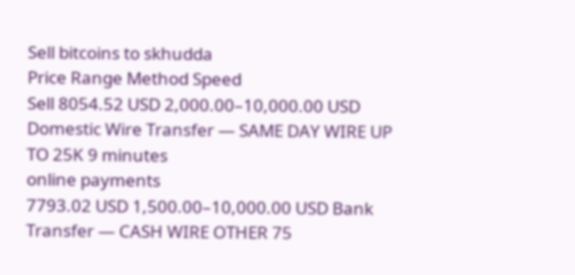Sell bitcoins to skhudda
Price Range Method Speed
Sell 8054.52 USD 2,000.00–10,000.00 USD Domestic Wire Transfer — SAME DAY WIRE UP TO 25K 9 minutes
online payments
7793.02 USD 1,500.00–10,000.00 USD Bank Transfer — CASH WIRE OTHER 75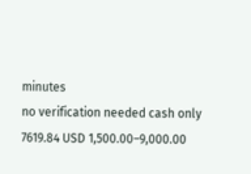minutes
no verification needed cash only
7619.84 USD 1,500.00–9,000.00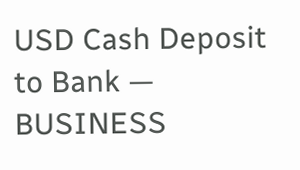USD Cash Deposit to Bank — BUSINESS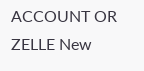ACCOUNT OR ZELLE New